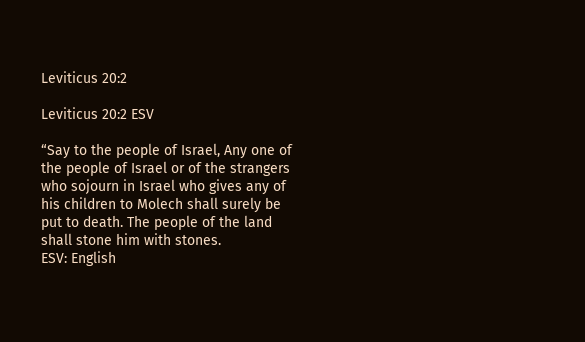Leviticus 20:2

Leviticus 20:2 ESV

“Say to the people of Israel, Any one of the people of Israel or of the strangers who sojourn in Israel who gives any of his children to Molech shall surely be put to death. The people of the land shall stone him with stones.
ESV: English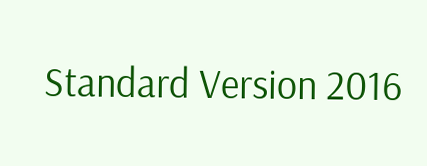Standard Version 2016